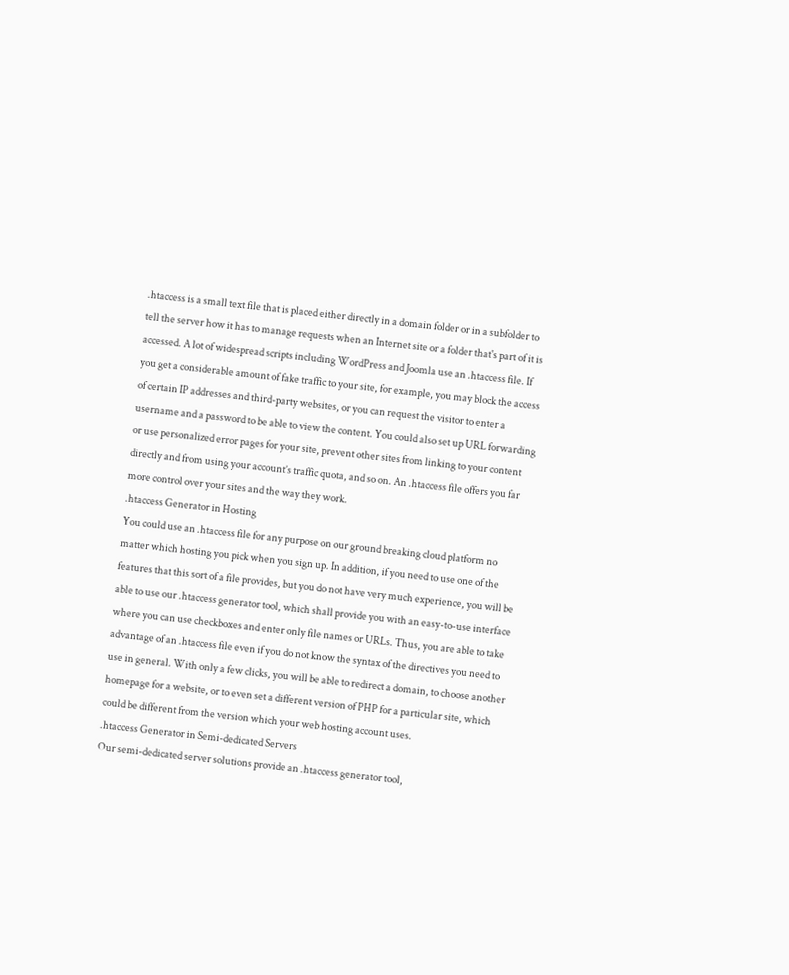.htaccess is a small text file that is placed either directly in a domain folder or in a subfolder to tell the server how it has to manage requests when an Internet site or a folder that's part of it is accessed. A lot of widespread scripts including WordPress and Joomla use an .htaccess file. If you get a considerable amount of fake traffic to your site, for example, you may block the access of certain IP addresses and third-party websites, or you can request the visitor to enter a username and a password to be able to view the content. You could also set up URL forwarding or use personalized error pages for your site, prevent other sites from linking to your content directly and from using your account’s traffic quota, and so on. An .htaccess file offers you far more control over your sites and the way they work.
.htaccess Generator in Hosting
You could use an .htaccess file for any purpose on our ground breaking cloud platform no matter which hosting you pick when you sign up. In addition, if you need to use one of the features that this sort of a file provides, but you do not have very much experience, you will be able to use our .htaccess generator tool, which shall provide you with an easy-to-use interface where you can use checkboxes and enter only file names or URLs. Thus, you are able to take advantage of an .htaccess file even if you do not know the syntax of the directives you need to use in general. With only a few clicks, you will be able to redirect a domain, to choose another homepage for a website, or to even set a different version of PHP for a particular site, which could be different from the version which your web hosting account uses.
.htaccess Generator in Semi-dedicated Servers
Our semi-dedicated server solutions provide an .htaccess generator tool,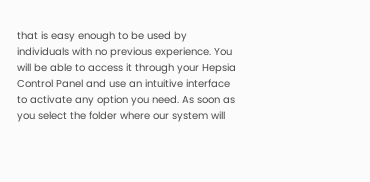that is easy enough to be used by individuals with no previous experience. You will be able to access it through your Hepsia Control Panel and use an intuitive interface to activate any option you need. As soon as you select the folder where our system will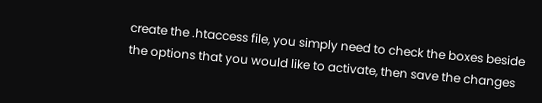create the .htaccess file, you simply need to check the boxes beside the options that you would like to activate, then save the changes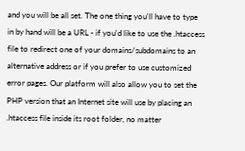and you will be all set. The one thing you'll have to type in by hand will be a URL - if you'd like to use the .htaccess file to redirect one of your domains/subdomains to an alternative address or if you prefer to use customized error pages. Our platform will also allow you to set the PHP version that an Internet site will use by placing an .htaccess file inside its root folder, no matter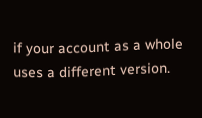if your account as a whole uses a different version.